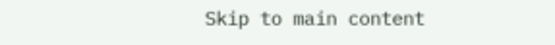Skip to main content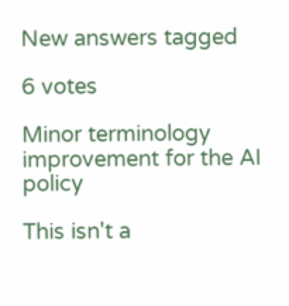New answers tagged

6 votes

Minor terminology improvement for the AI policy

This isn't a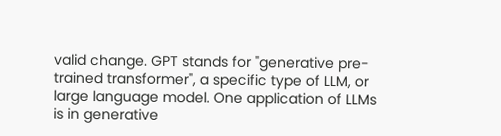valid change. GPT stands for "generative pre-trained transformer", a specific type of LLM, or large language model. One application of LLMs is in generative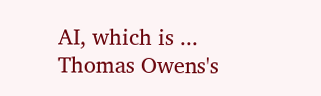AI, which is ...
Thomas Owens's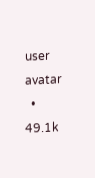user avatar
  • 49.1k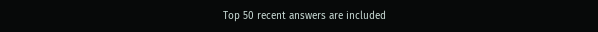Top 50 recent answers are included